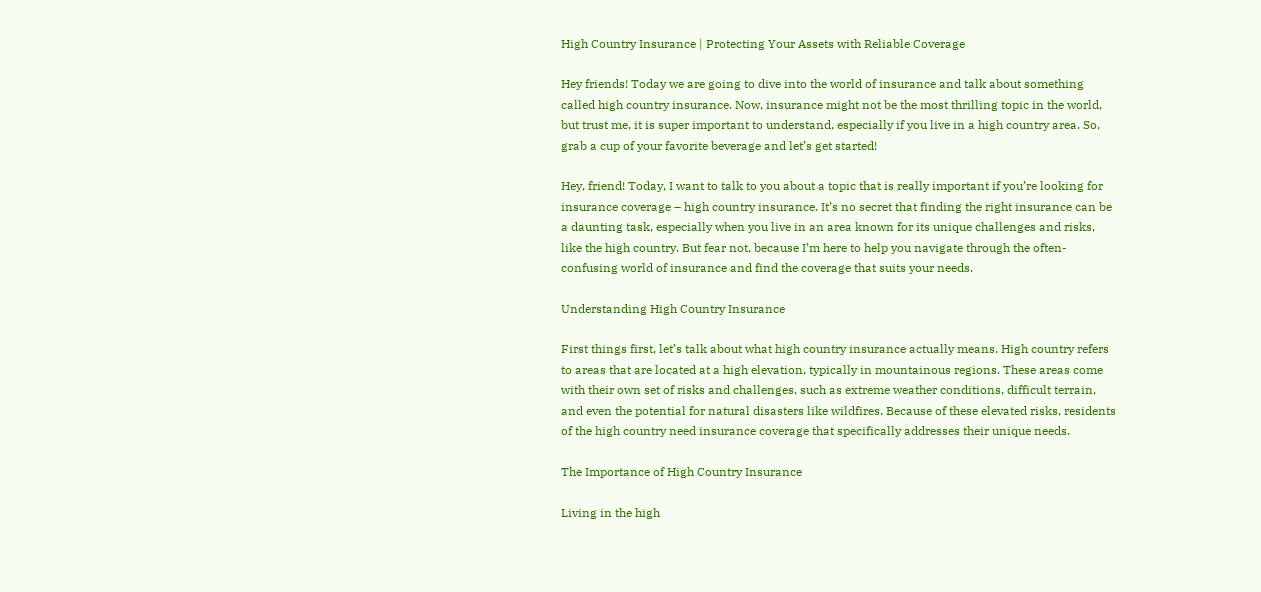High Country Insurance | Protecting Your Assets with Reliable Coverage

Hey friends! Today we are going to dive into the world of insurance and talk about something called high country insurance. Now, insurance might not be the most thrilling topic in the world, but trust me, it is super important to understand, especially if you live in a high country area. So, grab a cup of your favorite beverage and let’s get started!

Hey, friend! Today, I want to talk to you about a topic that is really important if you’re looking for insurance coverage – high country insurance. It’s no secret that finding the right insurance can be a daunting task, especially when you live in an area known for its unique challenges and risks, like the high country. But fear not, because I’m here to help you navigate through the often-confusing world of insurance and find the coverage that suits your needs.

Understanding High Country Insurance

First things first, let’s talk about what high country insurance actually means. High country refers to areas that are located at a high elevation, typically in mountainous regions. These areas come with their own set of risks and challenges, such as extreme weather conditions, difficult terrain, and even the potential for natural disasters like wildfires. Because of these elevated risks, residents of the high country need insurance coverage that specifically addresses their unique needs.

The Importance of High Country Insurance

Living in the high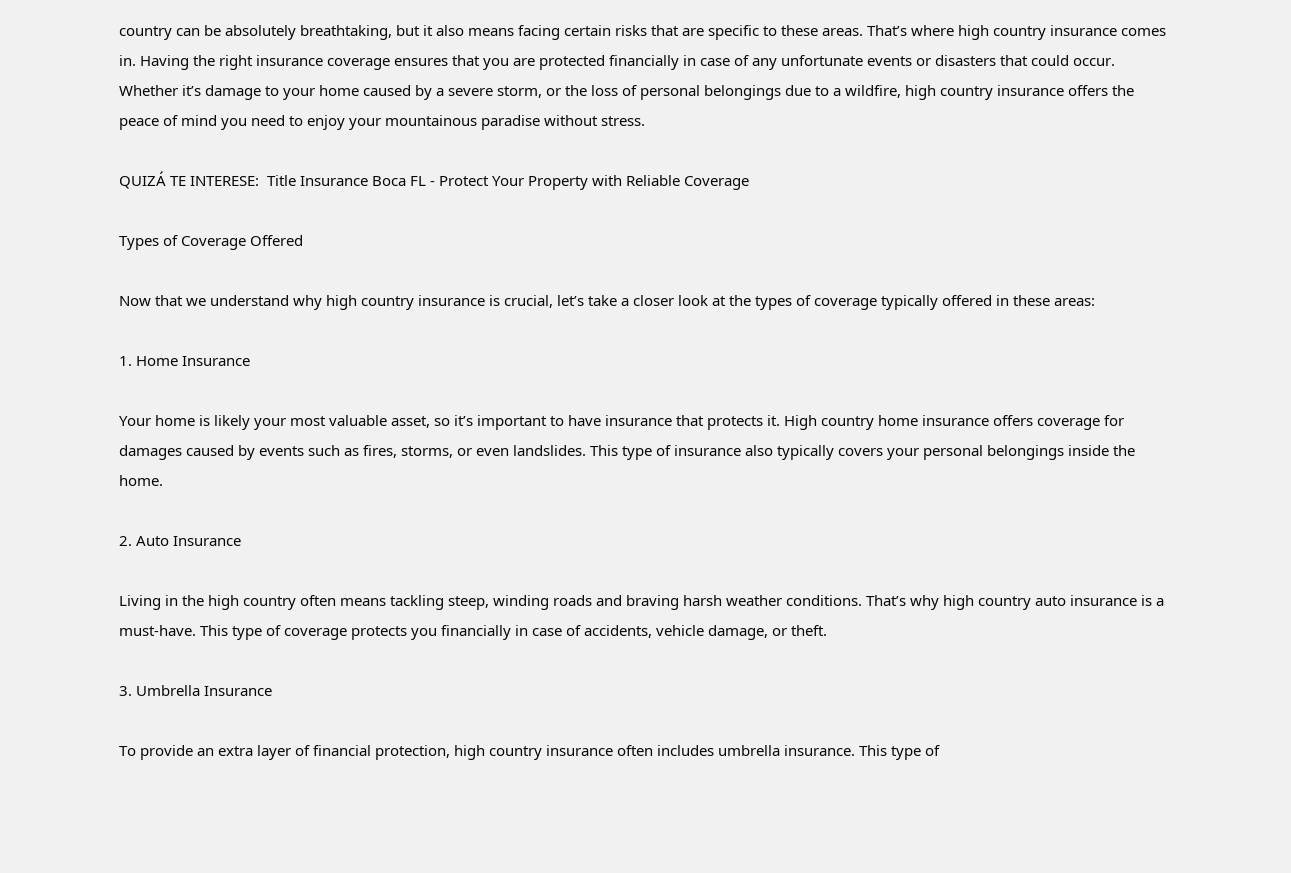country can be absolutely breathtaking, but it also means facing certain risks that are specific to these areas. That’s where high country insurance comes in. Having the right insurance coverage ensures that you are protected financially in case of any unfortunate events or disasters that could occur. Whether it’s damage to your home caused by a severe storm, or the loss of personal belongings due to a wildfire, high country insurance offers the peace of mind you need to enjoy your mountainous paradise without stress.

QUIZÁ TE INTERESE:  Title Insurance Boca FL - Protect Your Property with Reliable Coverage

Types of Coverage Offered

Now that we understand why high country insurance is crucial, let’s take a closer look at the types of coverage typically offered in these areas:

1. Home Insurance

Your home is likely your most valuable asset, so it’s important to have insurance that protects it. High country home insurance offers coverage for damages caused by events such as fires, storms, or even landslides. This type of insurance also typically covers your personal belongings inside the home.

2. Auto Insurance

Living in the high country often means tackling steep, winding roads and braving harsh weather conditions. That’s why high country auto insurance is a must-have. This type of coverage protects you financially in case of accidents, vehicle damage, or theft.

3. Umbrella Insurance

To provide an extra layer of financial protection, high country insurance often includes umbrella insurance. This type of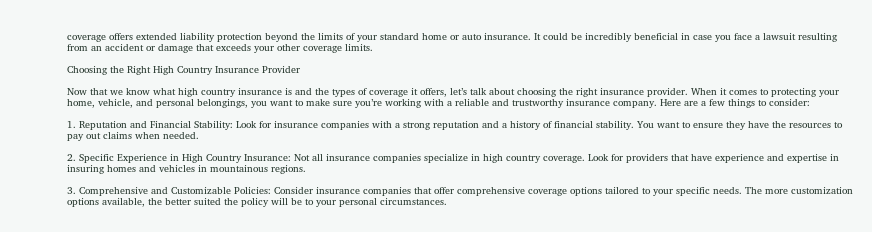coverage offers extended liability protection beyond the limits of your standard home or auto insurance. It could be incredibly beneficial in case you face a lawsuit resulting from an accident or damage that exceeds your other coverage limits.

Choosing the Right High Country Insurance Provider

Now that we know what high country insurance is and the types of coverage it offers, let’s talk about choosing the right insurance provider. When it comes to protecting your home, vehicle, and personal belongings, you want to make sure you’re working with a reliable and trustworthy insurance company. Here are a few things to consider:

1. Reputation and Financial Stability: Look for insurance companies with a strong reputation and a history of financial stability. You want to ensure they have the resources to pay out claims when needed.

2. Specific Experience in High Country Insurance: Not all insurance companies specialize in high country coverage. Look for providers that have experience and expertise in insuring homes and vehicles in mountainous regions.

3. Comprehensive and Customizable Policies: Consider insurance companies that offer comprehensive coverage options tailored to your specific needs. The more customization options available, the better suited the policy will be to your personal circumstances.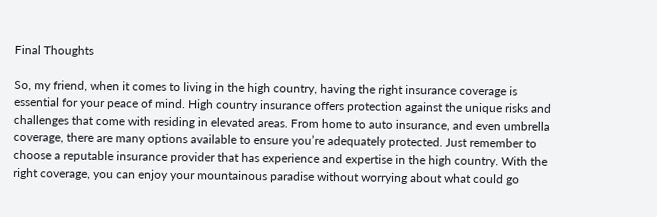Final Thoughts

So, my friend, when it comes to living in the high country, having the right insurance coverage is essential for your peace of mind. High country insurance offers protection against the unique risks and challenges that come with residing in elevated areas. From home to auto insurance, and even umbrella coverage, there are many options available to ensure you’re adequately protected. Just remember to choose a reputable insurance provider that has experience and expertise in the high country. With the right coverage, you can enjoy your mountainous paradise without worrying about what could go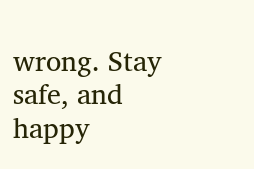wrong. Stay safe, and happy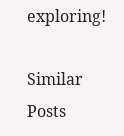exploring!

Similar Posts